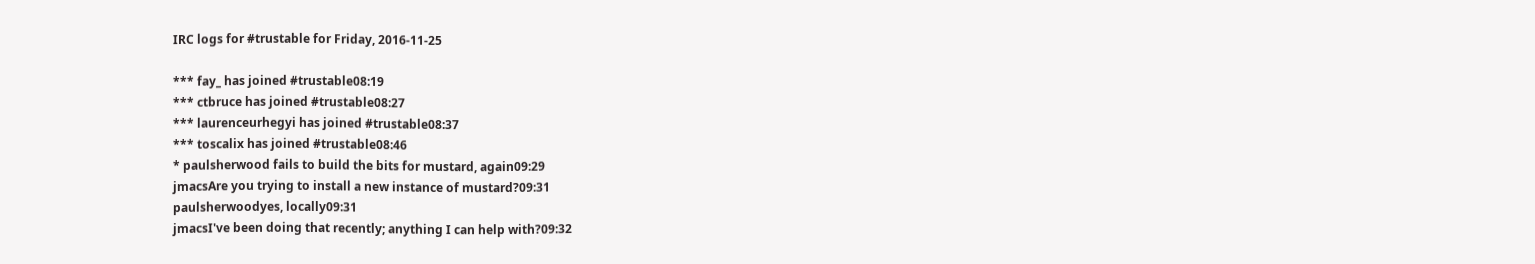IRC logs for #trustable for Friday, 2016-11-25

*** fay_ has joined #trustable08:19
*** ctbruce has joined #trustable08:27
*** laurenceurhegyi has joined #trustable08:37
*** toscalix has joined #trustable08:46
* paulsherwood fails to build the bits for mustard, again09:29
jmacsAre you trying to install a new instance of mustard?09:31
paulsherwoodyes, locally09:31
jmacsI've been doing that recently; anything I can help with?09:32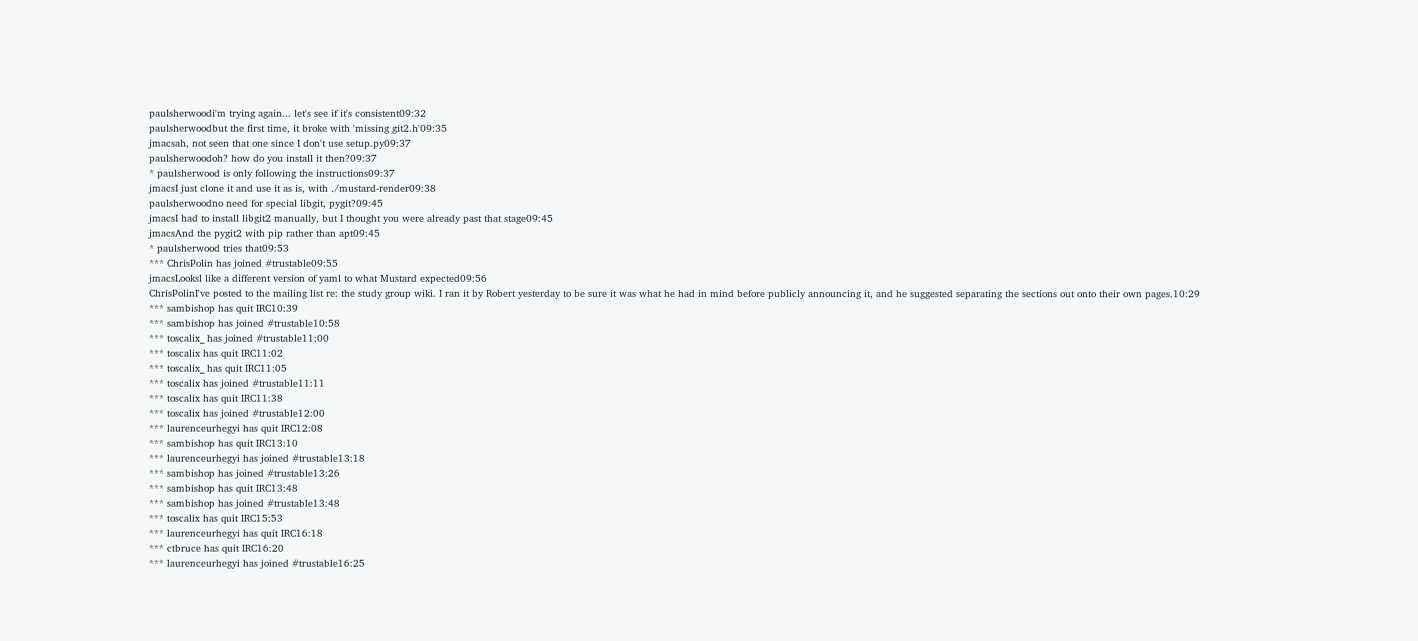paulsherwoodi'm trying again... let's see if it's consistent09:32
paulsherwoodbut the first time, it broke with 'missing git2.h'09:35
jmacsah, not seen that one since I don't use setup.py09:37
paulsherwoodoh? how do you install it then?09:37
* paulsherwood is only following the instructions09:37
jmacsI just clone it and use it as is, with ./mustard-render09:38
paulsherwoodno need for special libgit, pygit?09:45
jmacsI had to install libgit2 manually, but I thought you were already past that stage09:45
jmacsAnd the pygit2 with pip rather than apt09:45
* paulsherwood tries that09:53
*** ChrisPolin has joined #trustable09:55
jmacsLooksl like a different version of yaml to what Mustard expected09:56
ChrisPolinI've posted to the mailing list re: the study group wiki. I ran it by Robert yesterday to be sure it was what he had in mind before publicly announcing it, and he suggested separating the sections out onto their own pages.10:29
*** sambishop has quit IRC10:39
*** sambishop has joined #trustable10:58
*** toscalix_ has joined #trustable11:00
*** toscalix has quit IRC11:02
*** toscalix_ has quit IRC11:05
*** toscalix has joined #trustable11:11
*** toscalix has quit IRC11:38
*** toscalix has joined #trustable12:00
*** laurenceurhegyi has quit IRC12:08
*** sambishop has quit IRC13:10
*** laurenceurhegyi has joined #trustable13:18
*** sambishop has joined #trustable13:26
*** sambishop has quit IRC13:48
*** sambishop has joined #trustable13:48
*** toscalix has quit IRC15:53
*** laurenceurhegyi has quit IRC16:18
*** ctbruce has quit IRC16:20
*** laurenceurhegyi has joined #trustable16:25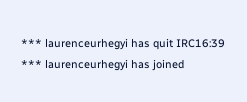*** laurenceurhegyi has quit IRC16:39
*** laurenceurhegyi has joined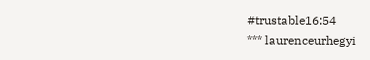#trustable16:54
*** laurenceurhegyi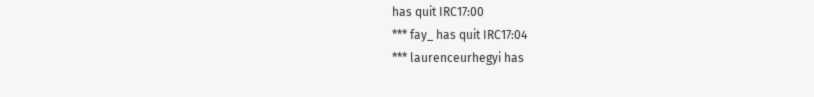has quit IRC17:00
*** fay_ has quit IRC17:04
*** laurenceurhegyi has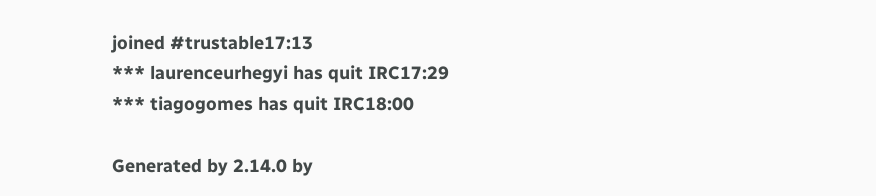joined #trustable17:13
*** laurenceurhegyi has quit IRC17:29
*** tiagogomes has quit IRC18:00

Generated by 2.14.0 by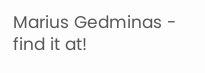Marius Gedminas - find it at!